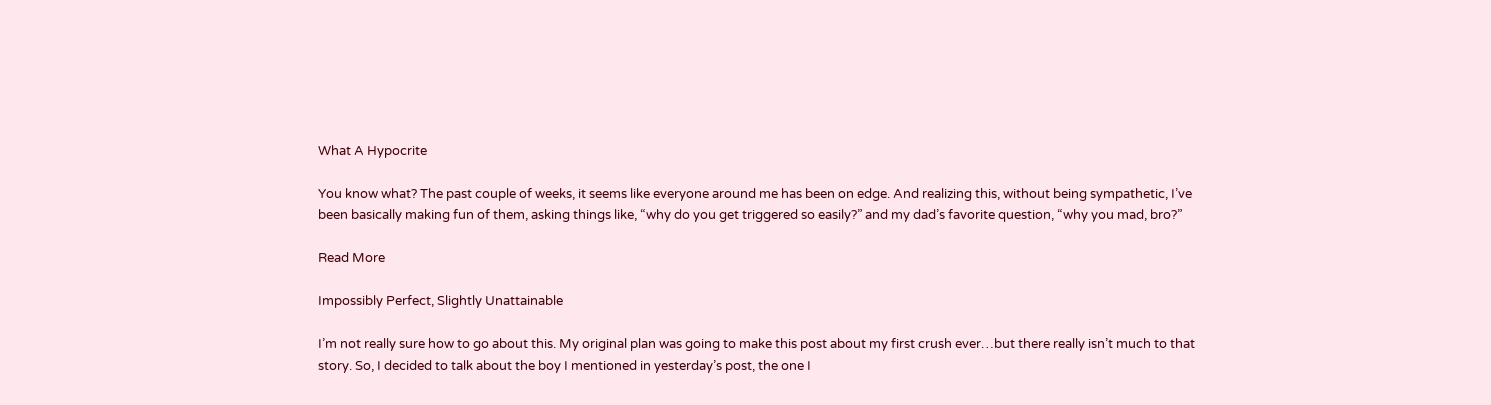What A Hypocrite

You know what? The past couple of weeks, it seems like everyone around me has been on edge. And realizing this, without being sympathetic, I’ve been basically making fun of them, asking things like, “why do you get triggered so easily?” and my dad’s favorite question, “why you mad, bro?”

Read More

Impossibly Perfect, Slightly Unattainable

I’m not really sure how to go about this. My original plan was going to make this post about my first crush ever…but there really isn’t much to that story. So, I decided to talk about the boy I mentioned in yesterday’s post, the one I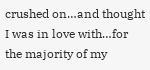crushed on…and thought I was in love with…for the majority of my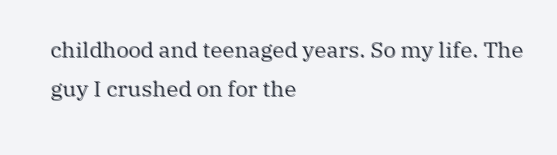childhood and teenaged years. So my life. The guy I crushed on for the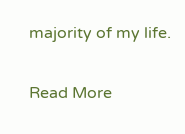majority of my life.

Read More